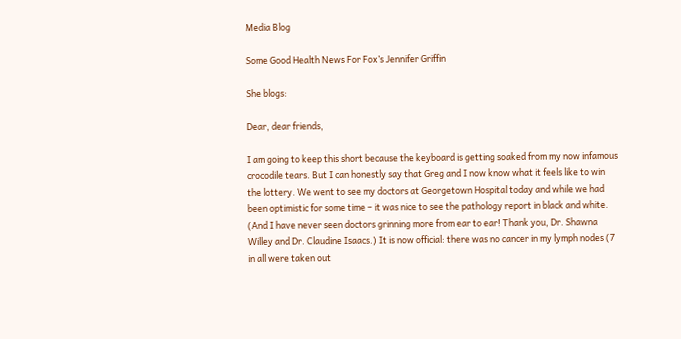Media Blog

Some Good Health News For Fox’s Jennifer Griffin

She blogs:

Dear, dear friends,

I am going to keep this short because the keyboard is getting soaked from my now infamous crocodile tears. But I can honestly say that Greg and I now know what it feels like to win the lottery. We went to see my doctors at Georgetown Hospital today and while we had been optimistic for some time – it was nice to see the pathology report in black and white. (And I have never seen doctors grinning more from ear to ear! Thank you, Dr. Shawna Willey and Dr. Claudine Isaacs.) It is now official: there was no cancer in my lymph nodes (7 in all were taken out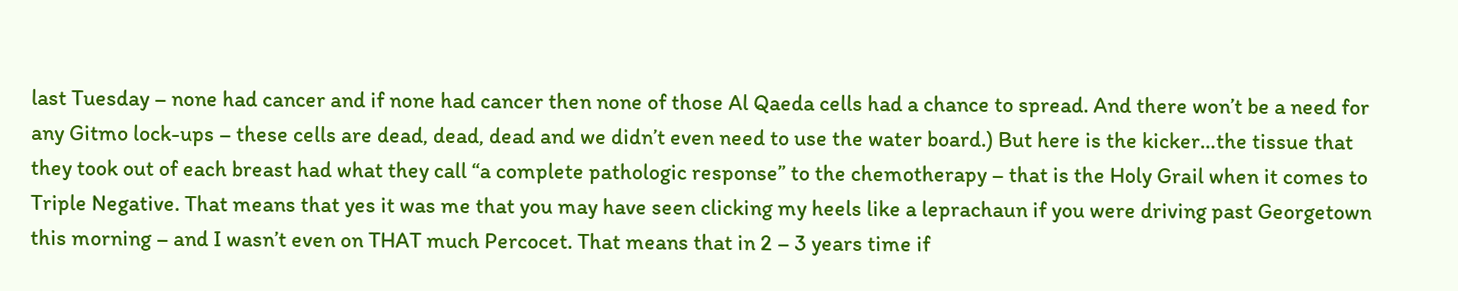last Tuesday – none had cancer and if none had cancer then none of those Al Qaeda cells had a chance to spread. And there won’t be a need for any Gitmo lock-ups – these cells are dead, dead, dead and we didn’t even need to use the water board.) But here is the kicker…the tissue that they took out of each breast had what they call “a complete pathologic response” to the chemotherapy – that is the Holy Grail when it comes to Triple Negative. That means that yes it was me that you may have seen clicking my heels like a leprachaun if you were driving past Georgetown this morning – and I wasn’t even on THAT much Percocet. That means that in 2 – 3 years time if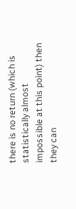there is no return (which is statistically almost impossible at this point) then they can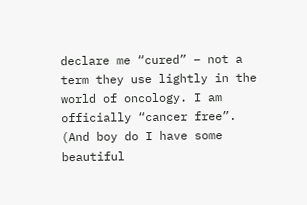declare me “cured” – not a term they use lightly in the world of oncology. I am officially “cancer free”. (And boy do I have some beautiful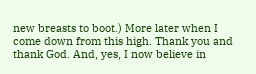new breasts to boot.) More later when I come down from this high. Thank you and thank God. And, yes, I now believe in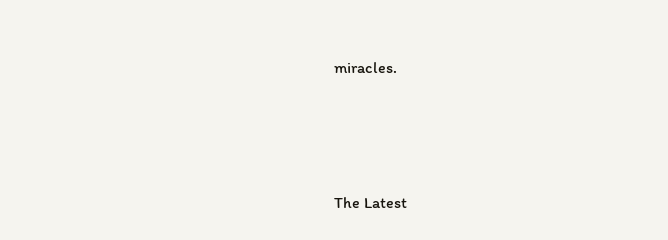miracles.




The Latest